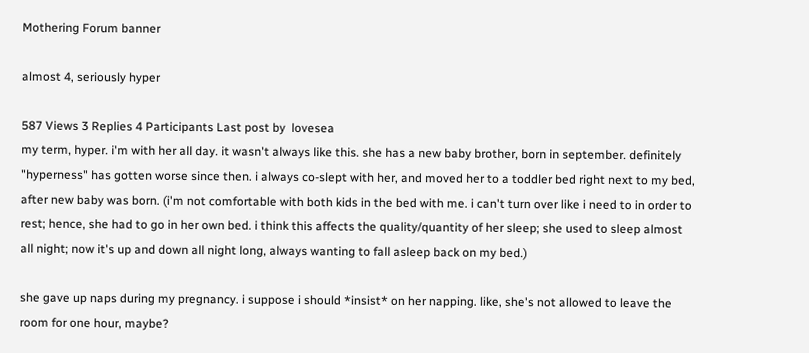Mothering Forum banner

almost 4, seriously hyper

587 Views 3 Replies 4 Participants Last post by  lovesea
my term, hyper. i'm with her all day. it wasn't always like this. she has a new baby brother, born in september. definitely "hyperness" has gotten worse since then. i always co-slept with her, and moved her to a toddler bed right next to my bed, after new baby was born. (i'm not comfortable with both kids in the bed with me. i can't turn over like i need to in order to rest; hence, she had to go in her own bed. i think this affects the quality/quantity of her sleep; she used to sleep almost all night; now it's up and down all night long, always wanting to fall asleep back on my bed.)

she gave up naps during my pregnancy. i suppose i should *insist* on her napping. like, she's not allowed to leave the room for one hour, maybe?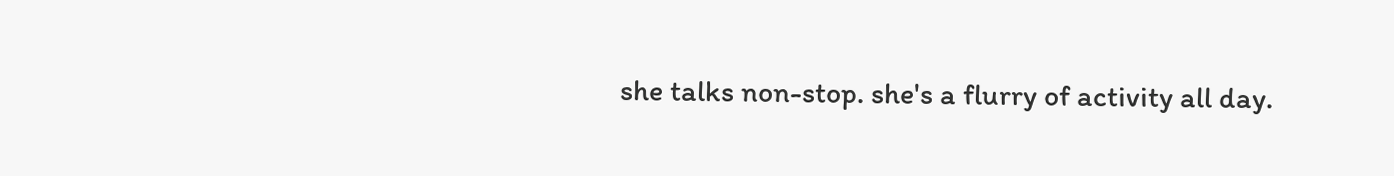she talks non-stop. she's a flurry of activity all day.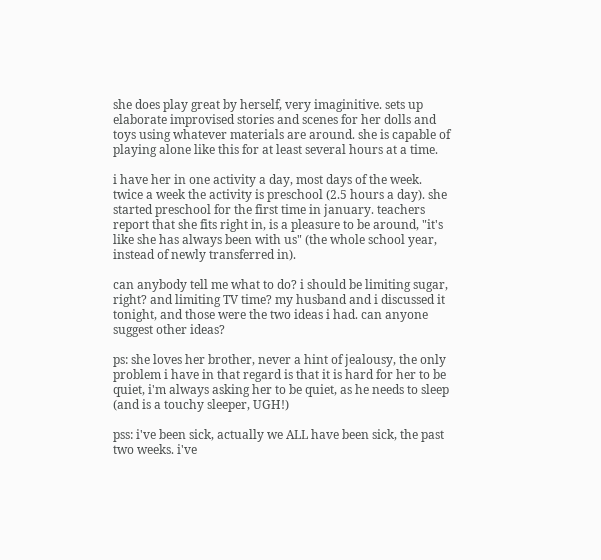she does play great by herself, very imaginitive. sets up elaborate improvised stories and scenes for her dolls and toys using whatever materials are around. she is capable of playing alone like this for at least several hours at a time.

i have her in one activity a day, most days of the week. twice a week the activity is preschool (2.5 hours a day). she started preschool for the first time in january. teachers report that she fits right in, is a pleasure to be around, "it's like she has always been with us" (the whole school year, instead of newly transferred in).

can anybody tell me what to do? i should be limiting sugar, right? and limiting TV time? my husband and i discussed it tonight, and those were the two ideas i had. can anyone suggest other ideas?

ps: she loves her brother, never a hint of jealousy, the only problem i have in that regard is that it is hard for her to be quiet, i'm always asking her to be quiet, as he needs to sleep (and is a touchy sleeper, UGH!)

pss: i've been sick, actually we ALL have been sick, the past two weeks. i've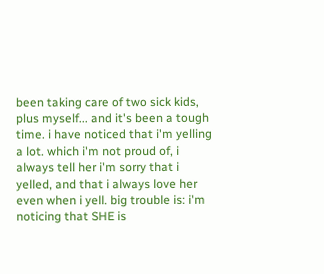been taking care of two sick kids, plus myself... and it's been a tough time. i have noticed that i'm yelling a lot. which i'm not proud of, i always tell her i'm sorry that i yelled, and that i always love her even when i yell. big trouble is: i'm noticing that SHE is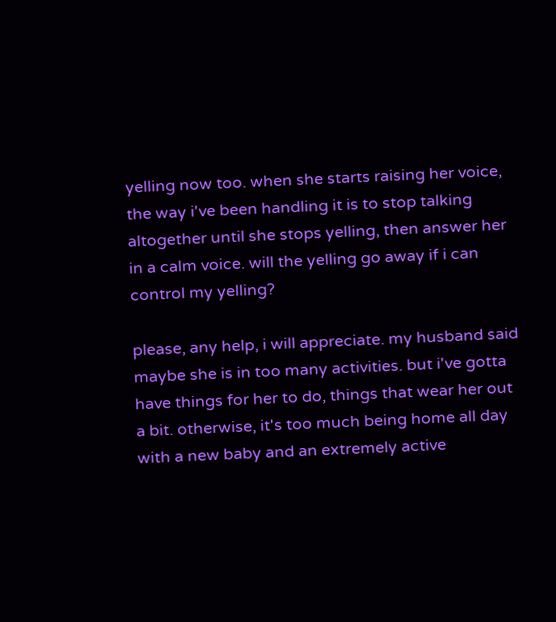yelling now too. when she starts raising her voice, the way i've been handling it is to stop talking altogether until she stops yelling, then answer her in a calm voice. will the yelling go away if i can control my yelling?

please, any help, i will appreciate. my husband said maybe she is in too many activities. but i've gotta have things for her to do, things that wear her out a bit. otherwise, it's too much being home all day with a new baby and an extremely active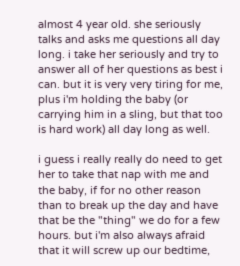almost 4 year old. she seriously talks and asks me questions all day long. i take her seriously and try to answer all of her questions as best i can. but it is very very tiring for me, plus i'm holding the baby (or carrying him in a sling, but that too is hard work) all day long as well.

i guess i really really do need to get her to take that nap with me and the baby, if for no other reason than to break up the day and have that be the "thing" we do for a few hours. but i'm also always afraid that it will screw up our bedtime,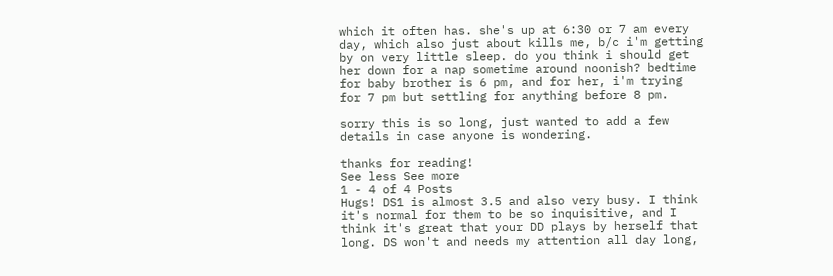which it often has. she's up at 6:30 or 7 am every day, which also just about kills me, b/c i'm getting by on very little sleep. do you think i should get her down for a nap sometime around noonish? bedtime for baby brother is 6 pm, and for her, i'm trying for 7 pm but settling for anything before 8 pm.

sorry this is so long, just wanted to add a few details in case anyone is wondering.

thanks for reading!
See less See more
1 - 4 of 4 Posts
Hugs! DS1 is almost 3.5 and also very busy. I think it's normal for them to be so inquisitive, and I think it's great that your DD plays by herself that long. DS won't and needs my attention all day long,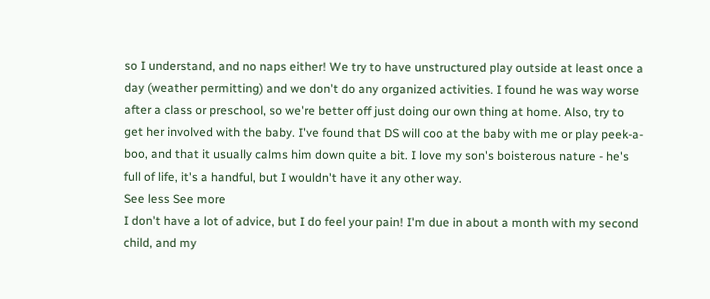so I understand, and no naps either! We try to have unstructured play outside at least once a day (weather permitting) and we don't do any organized activities. I found he was way worse after a class or preschool, so we're better off just doing our own thing at home. Also, try to get her involved with the baby. I've found that DS will coo at the baby with me or play peek-a-boo, and that it usually calms him down quite a bit. I love my son's boisterous nature - he's full of life, it's a handful, but I wouldn't have it any other way.
See less See more
I don't have a lot of advice, but I do feel your pain! I'm due in about a month with my second child, and my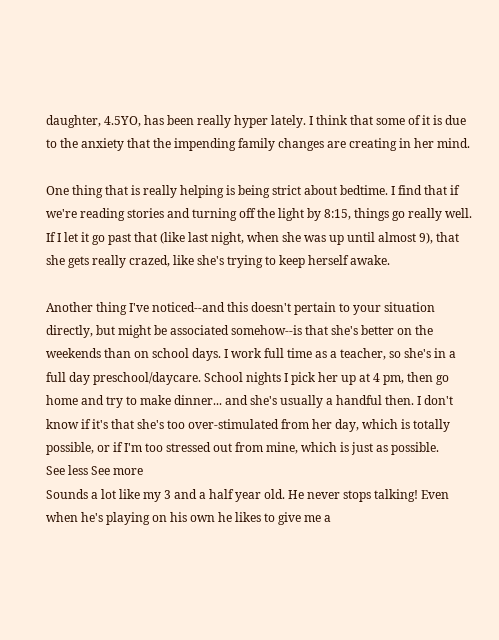daughter, 4.5YO, has been really hyper lately. I think that some of it is due to the anxiety that the impending family changes are creating in her mind.

One thing that is really helping is being strict about bedtime. I find that if we're reading stories and turning off the light by 8:15, things go really well. If I let it go past that (like last night, when she was up until almost 9), that she gets really crazed, like she's trying to keep herself awake.

Another thing I've noticed--and this doesn't pertain to your situation directly, but might be associated somehow--is that she's better on the weekends than on school days. I work full time as a teacher, so she's in a full day preschool/daycare. School nights I pick her up at 4 pm, then go home and try to make dinner... and she's usually a handful then. I don't know if it's that she's too over-stimulated from her day, which is totally possible, or if I'm too stressed out from mine, which is just as possible.
See less See more
Sounds a lot like my 3 and a half year old. He never stops talking! Even when he's playing on his own he likes to give me a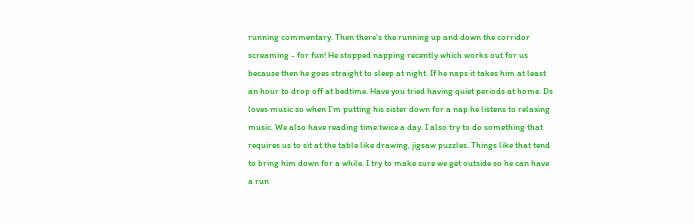running commentary. Then there's the running up and down the corridor screaming - for fun! He stopped napping recently which works out for us because then he goes straight to sleep at night. If he naps it takes him at least an hour to drop off at bedtime. Have you tried having quiet periods at home. Ds loves music so when I'm putting his sister down for a nap he listens to relaxing music. We also have reading time twice a day. I also try to do something that requires us to sit at the table like drawing, jigsaw puzzles. Things like that tend to bring him down for a while. I try to make sure we get outside so he can have a run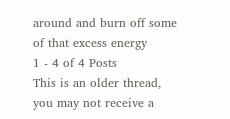around and burn off some of that excess energy
1 - 4 of 4 Posts
This is an older thread, you may not receive a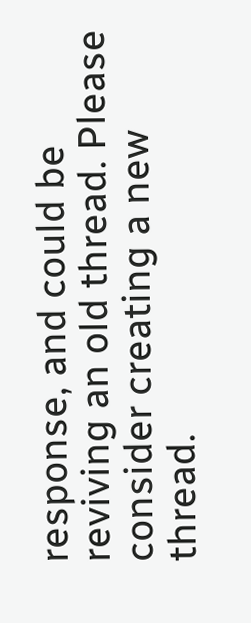response, and could be reviving an old thread. Please consider creating a new thread.